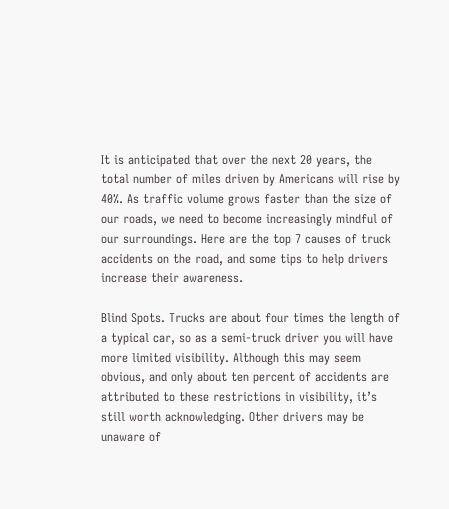It is anticipated that over the next 20 years, the total number of miles driven by Americans will rise by 40%. As traffic volume grows faster than the size of our roads, we need to become increasingly mindful of our surroundings. Here are the top 7 causes of truck accidents on the road, and some tips to help drivers increase their awareness.

Blind Spots. Trucks are about four times the length of a typical car, so as a semi-truck driver you will have more limited visibility. Although this may seem obvious, and only about ten percent of accidents are attributed to these restrictions in visibility, it’s still worth acknowledging. Other drivers may be unaware of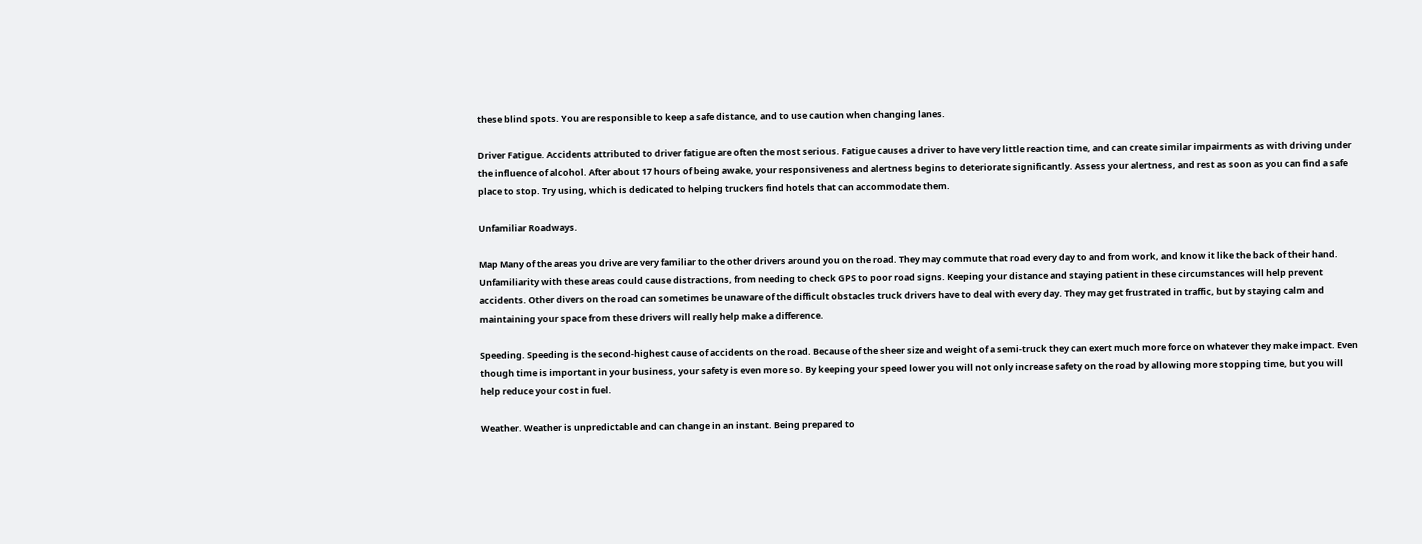these blind spots. You are responsible to keep a safe distance, and to use caution when changing lanes.

Driver Fatigue. Accidents attributed to driver fatigue are often the most serious. Fatigue causes a driver to have very little reaction time, and can create similar impairments as with driving under the influence of alcohol. After about 17 hours of being awake, your responsiveness and alertness begins to deteriorate significantly. Assess your alertness, and rest as soon as you can find a safe place to stop. Try using, which is dedicated to helping truckers find hotels that can accommodate them.

Unfamiliar Roadways.

Map Many of the areas you drive are very familiar to the other drivers around you on the road. They may commute that road every day to and from work, and know it like the back of their hand. Unfamiliarity with these areas could cause distractions, from needing to check GPS to poor road signs. Keeping your distance and staying patient in these circumstances will help prevent accidents. Other divers on the road can sometimes be unaware of the difficult obstacles truck drivers have to deal with every day. They may get frustrated in traffic, but by staying calm and maintaining your space from these drivers will really help make a difference.

Speeding. Speeding is the second-highest cause of accidents on the road. Because of the sheer size and weight of a semi-truck they can exert much more force on whatever they make impact. Even though time is important in your business, your safety is even more so. By keeping your speed lower you will not only increase safety on the road by allowing more stopping time, but you will help reduce your cost in fuel.

Weather. Weather is unpredictable and can change in an instant. Being prepared to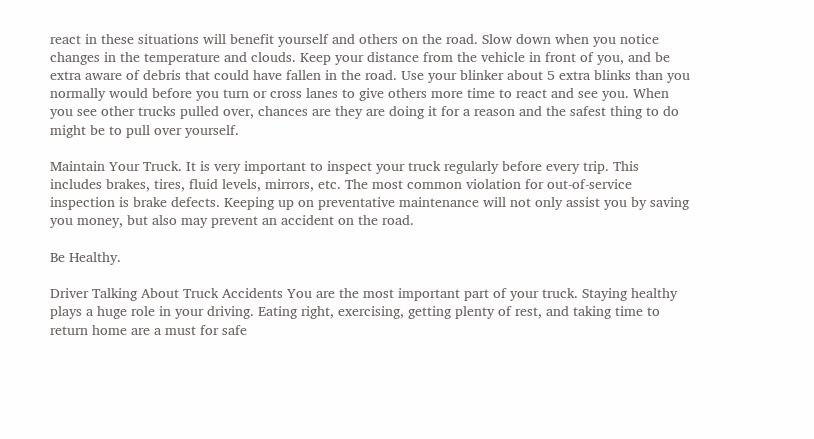react in these situations will benefit yourself and others on the road. Slow down when you notice changes in the temperature and clouds. Keep your distance from the vehicle in front of you, and be extra aware of debris that could have fallen in the road. Use your blinker about 5 extra blinks than you normally would before you turn or cross lanes to give others more time to react and see you. When you see other trucks pulled over, chances are they are doing it for a reason and the safest thing to do might be to pull over yourself.

Maintain Your Truck. It is very important to inspect your truck regularly before every trip. This includes brakes, tires, fluid levels, mirrors, etc. The most common violation for out-of-service inspection is brake defects. Keeping up on preventative maintenance will not only assist you by saving you money, but also may prevent an accident on the road.

Be Healthy.

Driver Talking About Truck Accidents You are the most important part of your truck. Staying healthy plays a huge role in your driving. Eating right, exercising, getting plenty of rest, and taking time to return home are a must for safe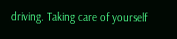driving. Taking care of yourself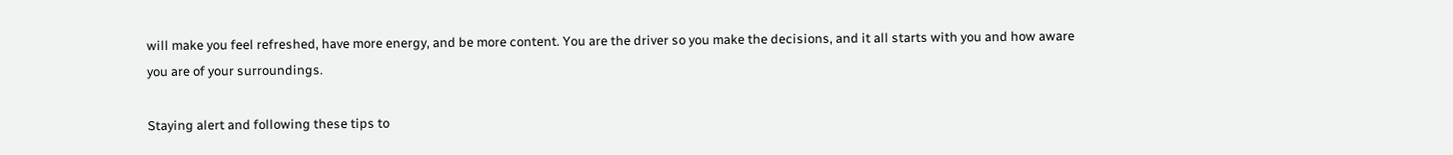will make you feel refreshed, have more energy, and be more content. You are the driver so you make the decisions, and it all starts with you and how aware you are of your surroundings.

Staying alert and following these tips to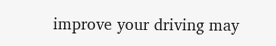improve your driving may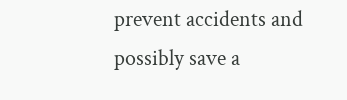prevent accidents and possibly save a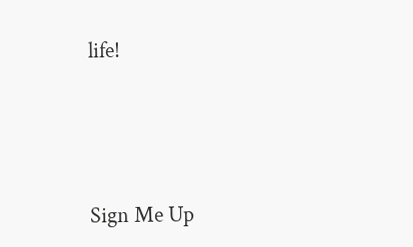life!




Sign Me Up